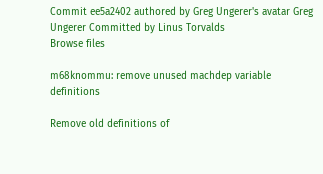Commit ee5a2402 authored by Greg Ungerer's avatar Greg Ungerer Committed by Linus Torvalds
Browse files

m68knommu: remove unused machdep variable definitions

Remove old definitions of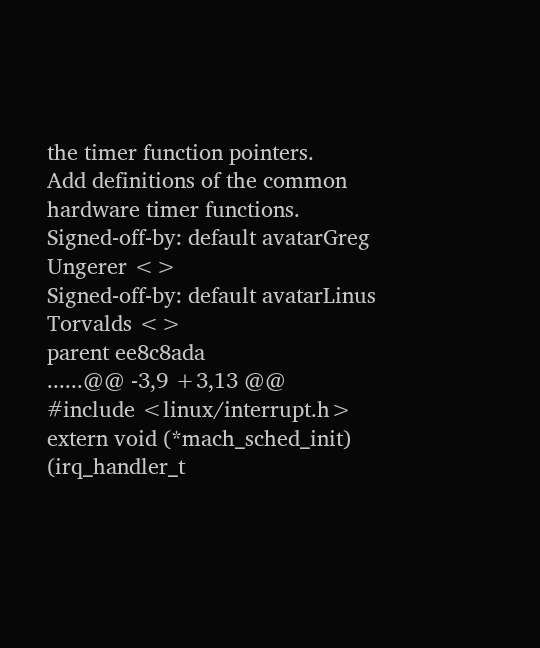the timer function pointers.
Add definitions of the common hardware timer functions.
Signed-off-by: default avatarGreg Ungerer <>
Signed-off-by: default avatarLinus Torvalds <>
parent ee8c8ada
......@@ -3,9 +3,13 @@
#include <linux/interrupt.h>
extern void (*mach_sched_init) (irq_handler_t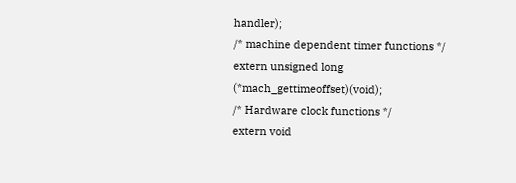handler);
/* machine dependent timer functions */
extern unsigned long (*mach_gettimeoffset)(void);
/* Hardware clock functions */
extern void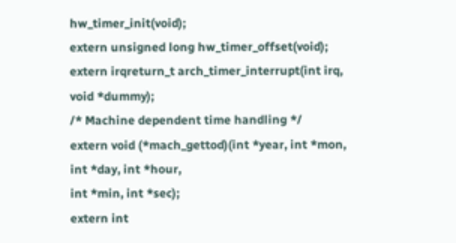hw_timer_init(void);
extern unsigned long hw_timer_offset(void);
extern irqreturn_t arch_timer_interrupt(int irq, void *dummy);
/* Machine dependent time handling */
extern void (*mach_gettod)(int *year, int *mon, int *day, int *hour,
int *min, int *sec);
extern int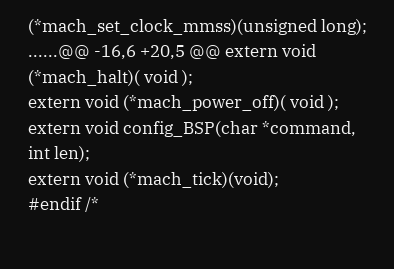(*mach_set_clock_mmss)(unsigned long);
......@@ -16,6 +20,5 @@ extern void (*mach_halt)( void );
extern void (*mach_power_off)( void );
extern void config_BSP(char *command, int len);
extern void (*mach_tick)(void);
#endif /*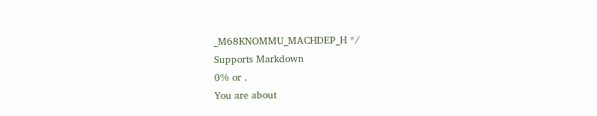_M68KNOMMU_MACHDEP_H */
Supports Markdown
0% or .
You are about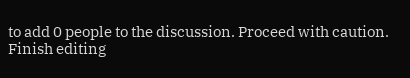to add 0 people to the discussion. Proceed with caution.
Finish editing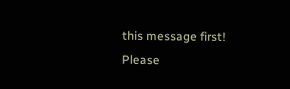this message first!
Please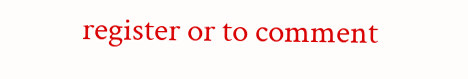register or to comment